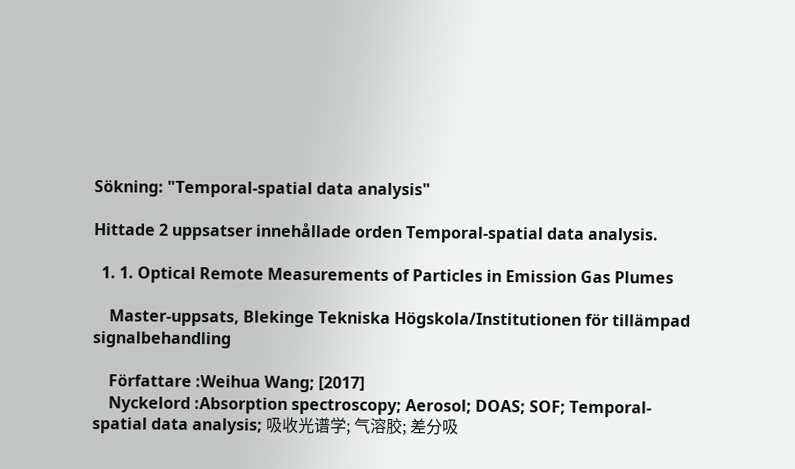Sökning: "Temporal-spatial data analysis"

Hittade 2 uppsatser innehållade orden Temporal-spatial data analysis.

  1. 1. Optical Remote Measurements of Particles in Emission Gas Plumes

    Master-uppsats, Blekinge Tekniska Högskola/Institutionen för tillämpad signalbehandling

    Författare :Weihua Wang; [2017]
    Nyckelord :Absorption spectroscopy; Aerosol; DOAS; SOF; Temporal-spatial data analysis; 吸收光谱学; 气溶胶; 差分吸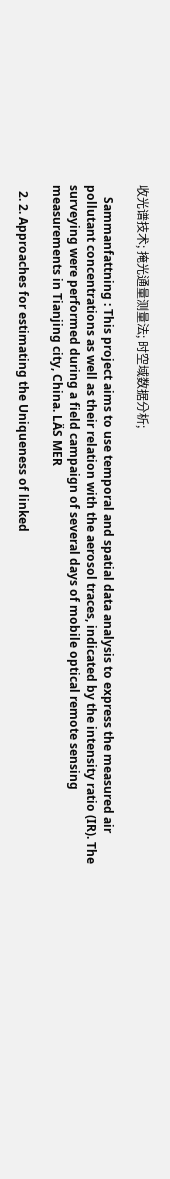收光谱技术; 掩光通量测量法; 时空域数据分析;

    Sammanfattning : This project aims to use temporal and spatial data analysis to express the measured air pollutant concentrations as well as their relation with the aerosol traces, indicated by the intensity ratio (IR). The surveying were performed during a field campaign of several days of mobile optical remote sensing measurements in Tianjing city, China. LÄS MER

  2. 2. Approaches for estimating the Uniqueness of linked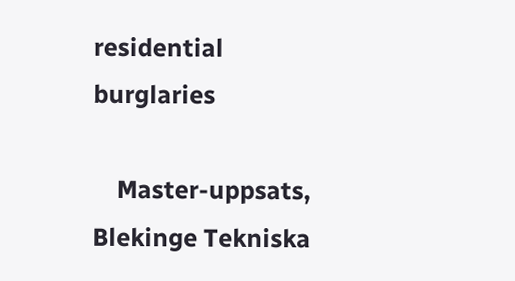residential burglaries

    Master-uppsats, Blekinge Tekniska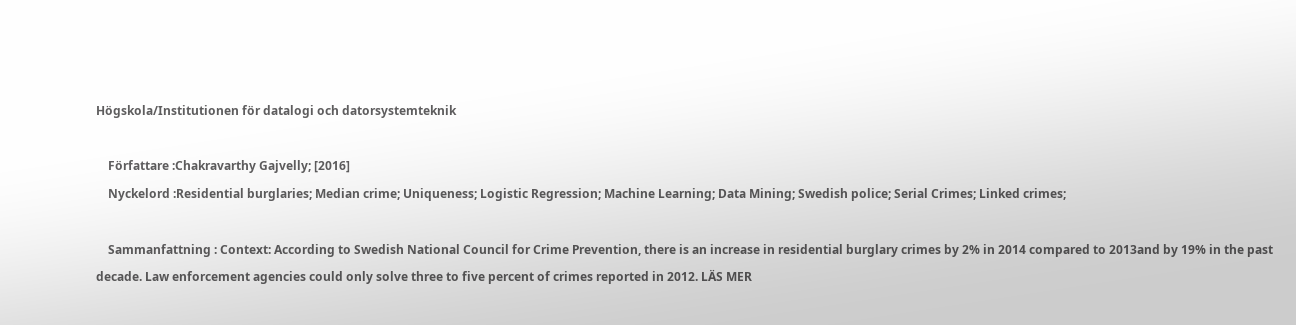Högskola/Institutionen för datalogi och datorsystemteknik

    Författare :Chakravarthy Gajvelly; [2016]
    Nyckelord :Residential burglaries; Median crime; Uniqueness; Logistic Regression; Machine Learning; Data Mining; Swedish police; Serial Crimes; Linked crimes;

    Sammanfattning : Context: According to Swedish National Council for Crime Prevention, there is an increase in residential burglary crimes by 2% in 2014 compared to 2013and by 19% in the past decade. Law enforcement agencies could only solve three to five percent of crimes reported in 2012. LÄS MER